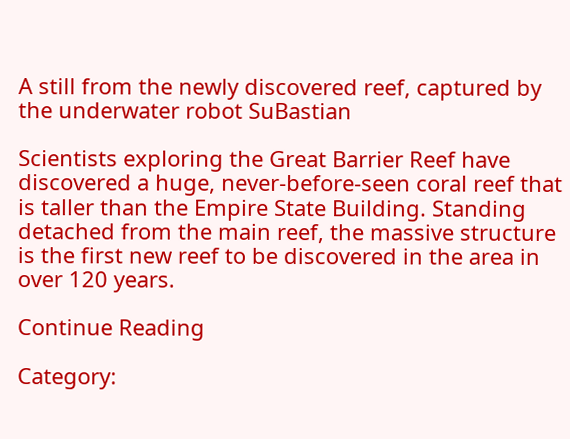A still from the newly discovered reef, captured by the underwater robot SuBastian

Scientists exploring the Great Barrier Reef have discovered a huge, never-before-seen coral reef that is taller than the Empire State Building. Standing detached from the main reef, the massive structure is the first new reef to be discovered in the area in over 120 years.

Continue Reading

Category: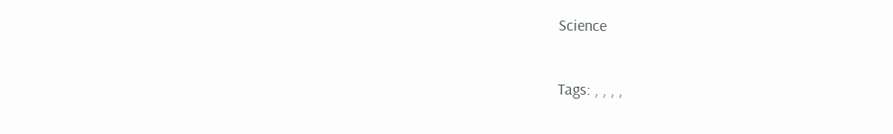Science

Tags: , , , ,